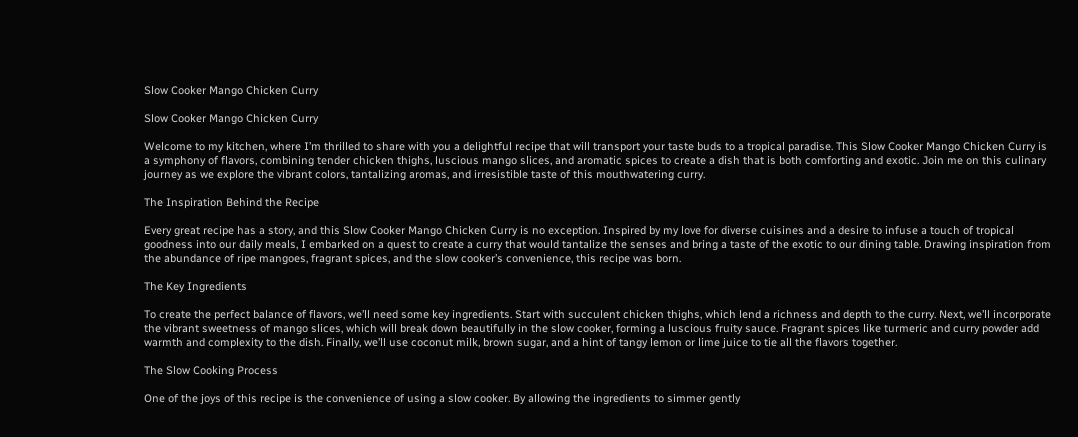Slow Cooker Mango Chicken Curry

Slow Cooker Mango Chicken Curry

Welcome to my kitchen, where I’m thrilled to share with you a delightful recipe that will transport your taste buds to a tropical paradise. This Slow Cooker Mango Chicken Curry is a symphony of flavors, combining tender chicken thighs, luscious mango slices, and aromatic spices to create a dish that is both comforting and exotic. Join me on this culinary journey as we explore the vibrant colors, tantalizing aromas, and irresistible taste of this mouthwatering curry.

The Inspiration Behind the Recipe

Every great recipe has a story, and this Slow Cooker Mango Chicken Curry is no exception. Inspired by my love for diverse cuisines and a desire to infuse a touch of tropical goodness into our daily meals, I embarked on a quest to create a curry that would tantalize the senses and bring a taste of the exotic to our dining table. Drawing inspiration from the abundance of ripe mangoes, fragrant spices, and the slow cooker’s convenience, this recipe was born.

The Key Ingredients

To create the perfect balance of flavors, we’ll need some key ingredients. Start with succulent chicken thighs, which lend a richness and depth to the curry. Next, we’ll incorporate the vibrant sweetness of mango slices, which will break down beautifully in the slow cooker, forming a luscious fruity sauce. Fragrant spices like turmeric and curry powder add warmth and complexity to the dish. Finally, we’ll use coconut milk, brown sugar, and a hint of tangy lemon or lime juice to tie all the flavors together.

The Slow Cooking Process

One of the joys of this recipe is the convenience of using a slow cooker. By allowing the ingredients to simmer gently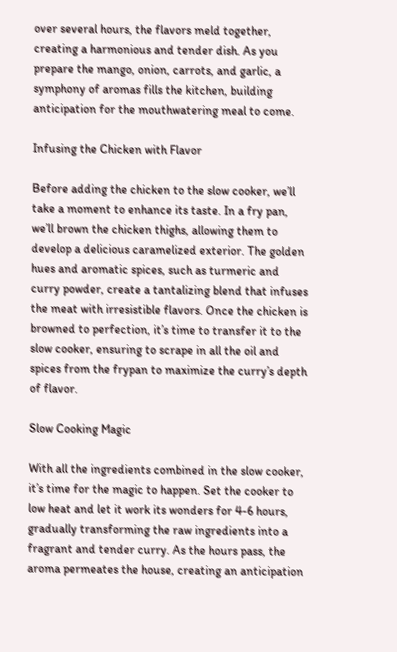over several hours, the flavors meld together, creating a harmonious and tender dish. As you prepare the mango, onion, carrots, and garlic, a symphony of aromas fills the kitchen, building anticipation for the mouthwatering meal to come.

Infusing the Chicken with Flavor

Before adding the chicken to the slow cooker, we’ll take a moment to enhance its taste. In a fry pan, we’ll brown the chicken thighs, allowing them to develop a delicious caramelized exterior. The golden hues and aromatic spices, such as turmeric and curry powder, create a tantalizing blend that infuses the meat with irresistible flavors. Once the chicken is browned to perfection, it’s time to transfer it to the slow cooker, ensuring to scrape in all the oil and spices from the frypan to maximize the curry’s depth of flavor.

Slow Cooking Magic

With all the ingredients combined in the slow cooker, it’s time for the magic to happen. Set the cooker to low heat and let it work its wonders for 4-6 hours, gradually transforming the raw ingredients into a fragrant and tender curry. As the hours pass, the aroma permeates the house, creating an anticipation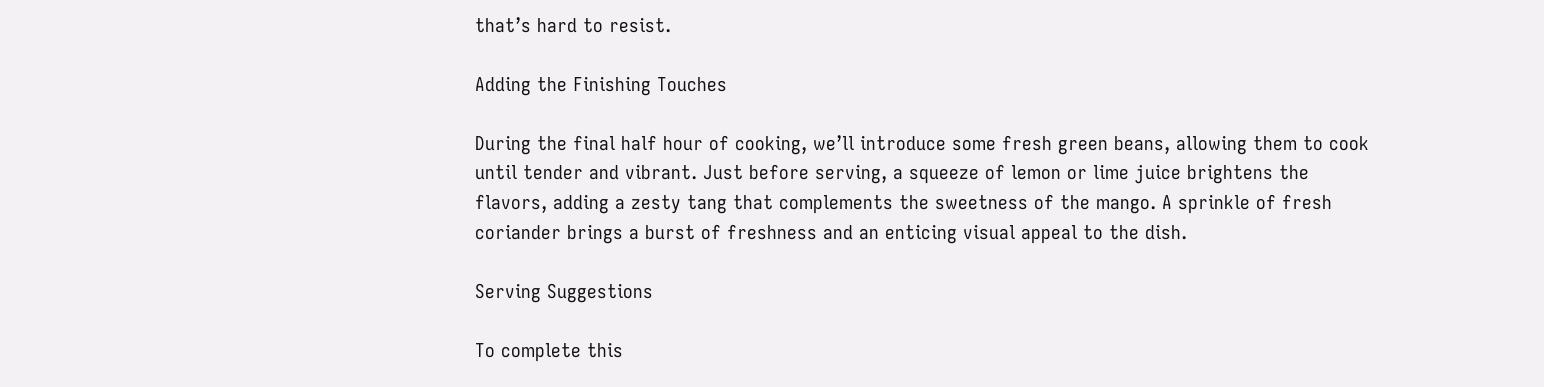that’s hard to resist.

Adding the Finishing Touches

During the final half hour of cooking, we’ll introduce some fresh green beans, allowing them to cook until tender and vibrant. Just before serving, a squeeze of lemon or lime juice brightens the flavors, adding a zesty tang that complements the sweetness of the mango. A sprinkle of fresh coriander brings a burst of freshness and an enticing visual appeal to the dish.

Serving Suggestions

To complete this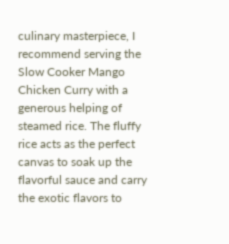culinary masterpiece, I recommend serving the Slow Cooker Mango Chicken Curry with a generous helping of steamed rice. The fluffy rice acts as the perfect canvas to soak up the flavorful sauce and carry the exotic flavors to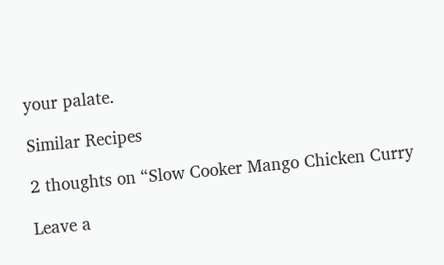your palate.

Similar Recipes

2 thoughts on “Slow Cooker Mango Chicken Curry

Leave a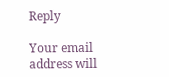Reply

Your email address will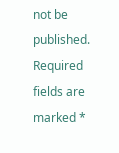not be published. Required fields are marked *